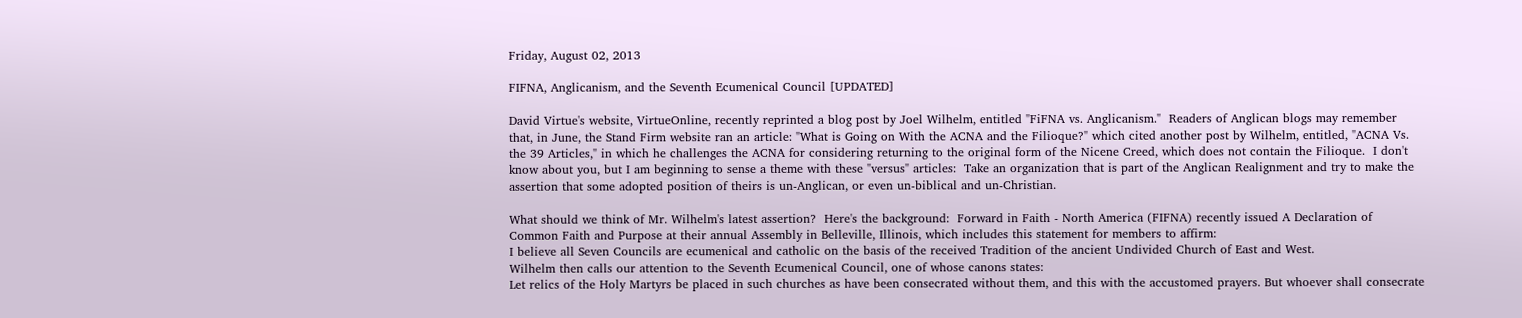Friday, August 02, 2013

FIFNA, Anglicanism, and the Seventh Ecumenical Council [UPDATED]

David Virtue's website, VirtueOnline, recently reprinted a blog post by Joel Wilhelm, entitled "FiFNA vs. Anglicanism."  Readers of Anglican blogs may remember that, in June, the Stand Firm website ran an article: "What is Going on With the ACNA and the Filioque?" which cited another post by Wilhelm, entitled, "ACNA Vs. the 39 Articles," in which he challenges the ACNA for considering returning to the original form of the Nicene Creed, which does not contain the Filioque.  I don't know about you, but I am beginning to sense a theme with these "versus" articles:  Take an organization that is part of the Anglican Realignment and try to make the assertion that some adopted position of theirs is un-Anglican, or even un-biblical and un-Christian.

What should we think of Mr. Wilhelm's latest assertion?  Here's the background:  Forward in Faith - North America (FIFNA) recently issued A Declaration of Common Faith and Purpose at their annual Assembly in Belleville, Illinois, which includes this statement for members to affirm:
I believe all Seven Councils are ecumenical and catholic on the basis of the received Tradition of the ancient Undivided Church of East and West.
Wilhelm then calls our attention to the Seventh Ecumenical Council, one of whose canons states:
Let relics of the Holy Martyrs be placed in such churches as have been consecrated without them, and this with the accustomed prayers. But whoever shall consecrate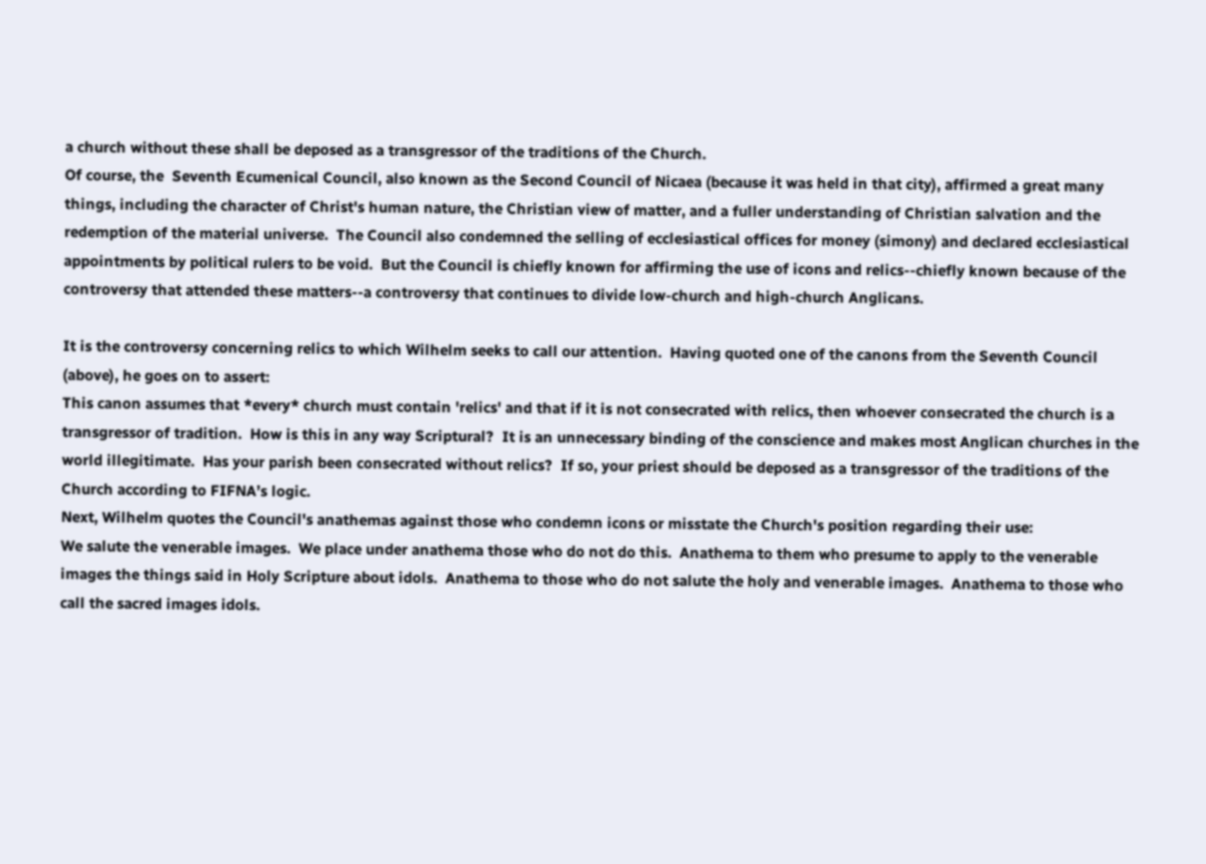a church without these shall be deposed as a transgressor of the traditions of the Church.
Of course, the  Seventh Ecumenical Council, also known as the Second Council of Nicaea (because it was held in that city), affirmed a great many things, including the character of Christ's human nature, the Christian view of matter, and a fuller understanding of Christian salvation and the redemption of the material universe.  The Council also condemned the selling of ecclesiastical offices for money (simony) and declared ecclesiastical appointments by political rulers to be void.  But the Council is chiefly known for affirming the use of icons and relics--chiefly known because of the controversy that attended these matters--a controversy that continues to divide low-church and high-church Anglicans.

It is the controversy concerning relics to which Wilhelm seeks to call our attention.  Having quoted one of the canons from the Seventh Council (above), he goes on to assert:
This canon assumes that *every* church must contain 'relics' and that if it is not consecrated with relics, then whoever consecrated the church is a transgressor of tradition.  How is this in any way Scriptural?  It is an unnecessary binding of the conscience and makes most Anglican churches in the world illegitimate.  Has your parish been consecrated without relics?  If so, your priest should be deposed as a transgressor of the traditions of the Church according to FIFNA’s logic.
Next, Wilhelm quotes the Council's anathemas against those who condemn icons or misstate the Church's position regarding their use:
We salute the venerable images.  We place under anathema those who do not do this.  Anathema to them who presume to apply to the venerable images the things said in Holy Scripture about idols.  Anathema to those who do not salute the holy and venerable images.  Anathema to those who call the sacred images idols.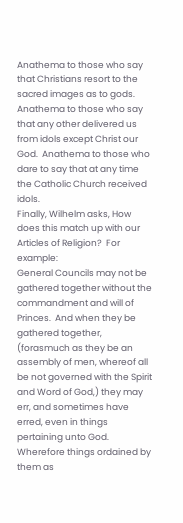Anathema to those who say that Christians resort to the sacred images as to gods.  Anathema to those who say that any other delivered us from idols except Christ our God.  Anathema to those who dare to say that at any time the Catholic Church received idols.
Finally, Wilhelm asks, How does this match up with our Articles of Religion?  For example:
General Councils may not be gathered together without the commandment and will of Princes.  And when they be gathered together, (forasmuch as they be an assembly of men, whereof all be not governed with the Spirit and Word of God,) they may err, and sometimes have erred, even in things pertaining unto God.  Wherefore things ordained by them as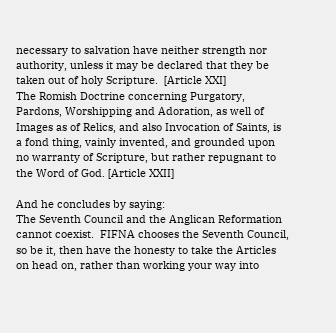necessary to salvation have neither strength nor authority, unless it may be declared that they be taken out of holy Scripture.  [Article XXI]
The Romish Doctrine concerning Purgatory, Pardons, Worshipping and Adoration, as well of Images as of Relics, and also Invocation of Saints, is a fond thing, vainly invented, and grounded upon no warranty of Scripture, but rather repugnant to the Word of God. [Article XXII]

And he concludes by saying:
The Seventh Council and the Anglican Reformation cannot coexist.  FIFNA chooses the Seventh Council, so be it, then have the honesty to take the Articles on head on, rather than working your way into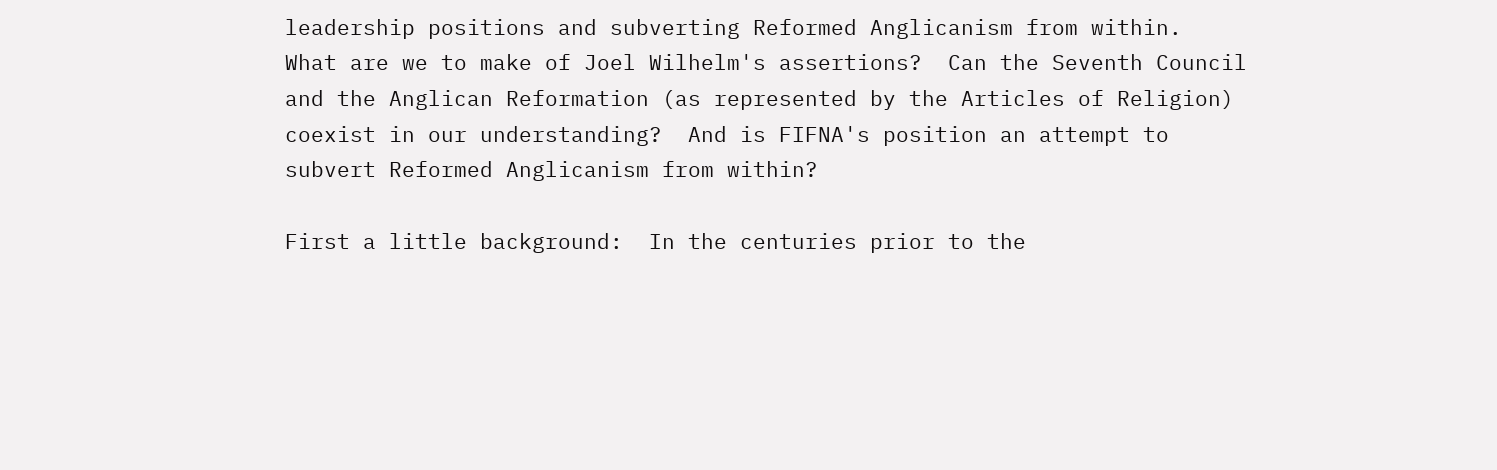leadership positions and subverting Reformed Anglicanism from within.
What are we to make of Joel Wilhelm's assertions?  Can the Seventh Council and the Anglican Reformation (as represented by the Articles of Religion) coexist in our understanding?  And is FIFNA's position an attempt to subvert Reformed Anglicanism from within?

First a little background:  In the centuries prior to the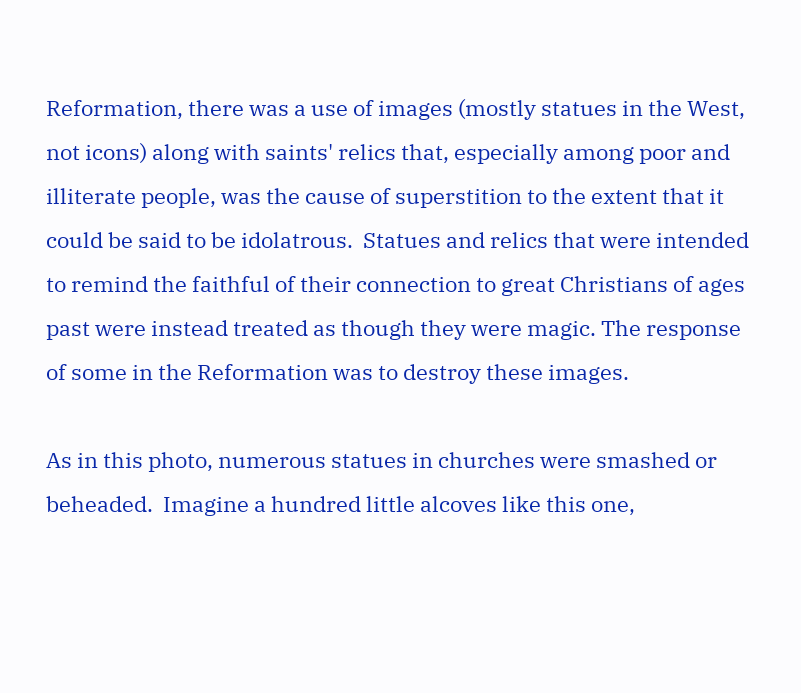Reformation, there was a use of images (mostly statues in the West, not icons) along with saints' relics that, especially among poor and illiterate people, was the cause of superstition to the extent that it could be said to be idolatrous.  Statues and relics that were intended to remind the faithful of their connection to great Christians of ages past were instead treated as though they were magic. The response of some in the Reformation was to destroy these images.

As in this photo, numerous statues in churches were smashed or beheaded.  Imagine a hundred little alcoves like this one,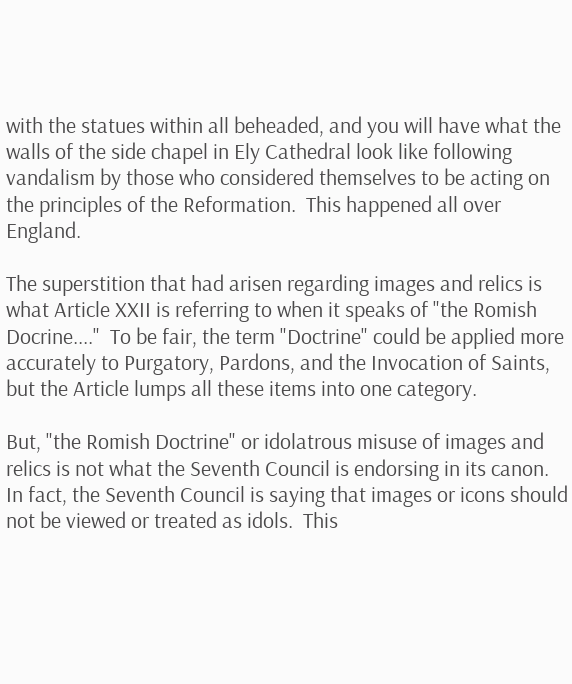with the statues within all beheaded, and you will have what the walls of the side chapel in Ely Cathedral look like following vandalism by those who considered themselves to be acting on the principles of the Reformation.  This happened all over England.

The superstition that had arisen regarding images and relics is what Article XXII is referring to when it speaks of "the Romish Docrine...."  To be fair, the term "Doctrine" could be applied more accurately to Purgatory, Pardons, and the Invocation of Saints, but the Article lumps all these items into one category.

But, "the Romish Doctrine" or idolatrous misuse of images and relics is not what the Seventh Council is endorsing in its canon.  In fact, the Seventh Council is saying that images or icons should not be viewed or treated as idols.  This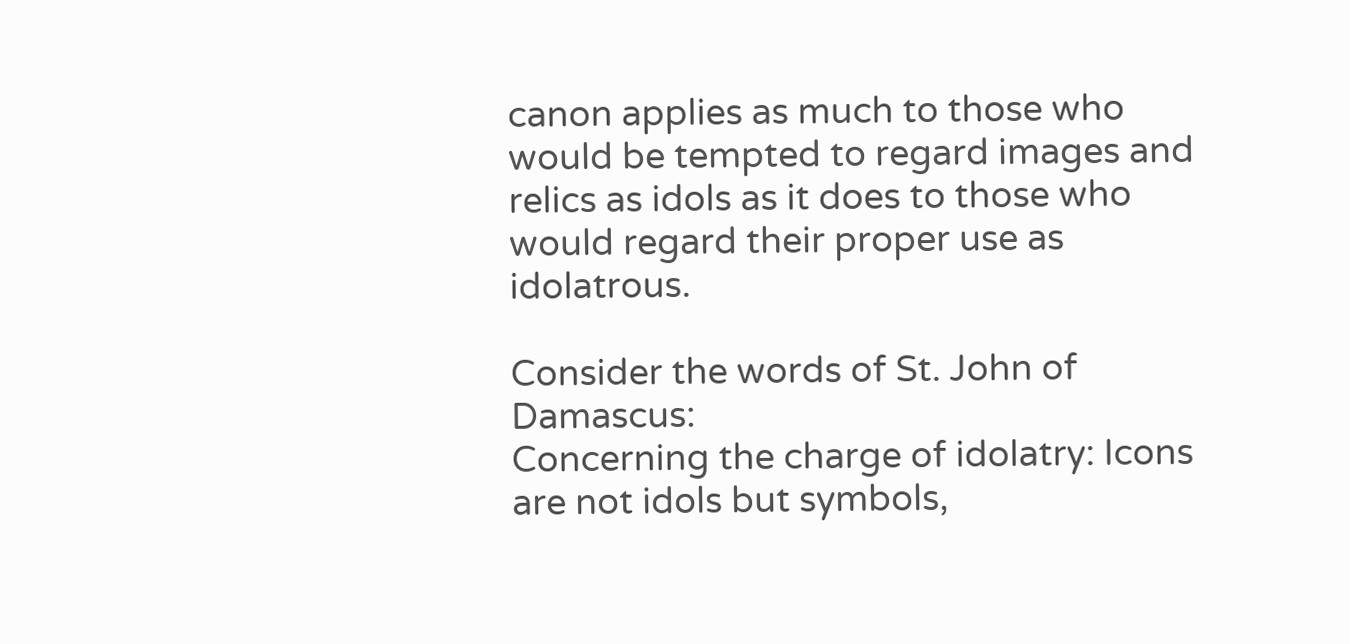canon applies as much to those who would be tempted to regard images and relics as idols as it does to those who would regard their proper use as idolatrous.

Consider the words of St. John of Damascus:
Concerning the charge of idolatry: Icons are not idols but symbols,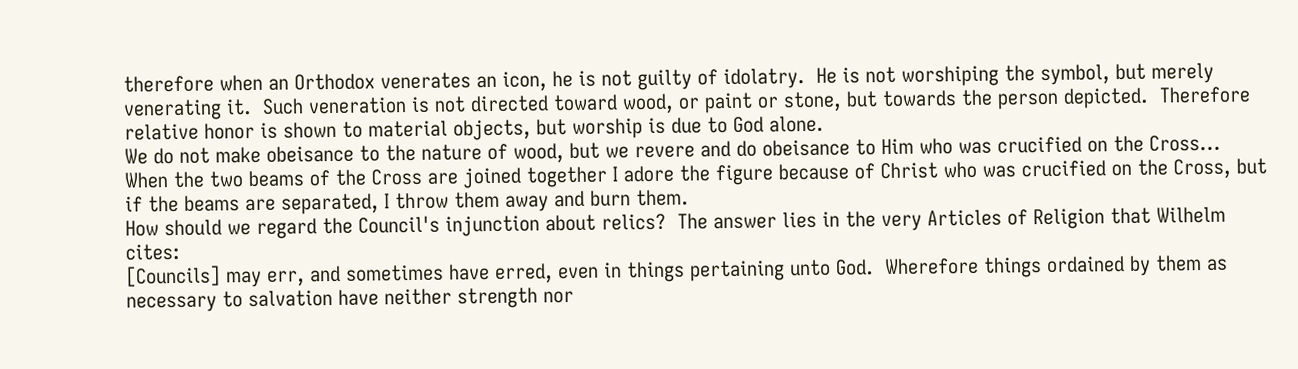therefore when an Orthodox venerates an icon, he is not guilty of idolatry.  He is not worshiping the symbol, but merely venerating it.  Such veneration is not directed toward wood, or paint or stone, but towards the person depicted.  Therefore relative honor is shown to material objects, but worship is due to God alone.
We do not make obeisance to the nature of wood, but we revere and do obeisance to Him who was crucified on the Cross...  When the two beams of the Cross are joined together I adore the figure because of Christ who was crucified on the Cross, but if the beams are separated, I throw them away and burn them.
How should we regard the Council's injunction about relics?  The answer lies in the very Articles of Religion that Wilhelm cites:
[Councils] may err, and sometimes have erred, even in things pertaining unto God.  Wherefore things ordained by them as necessary to salvation have neither strength nor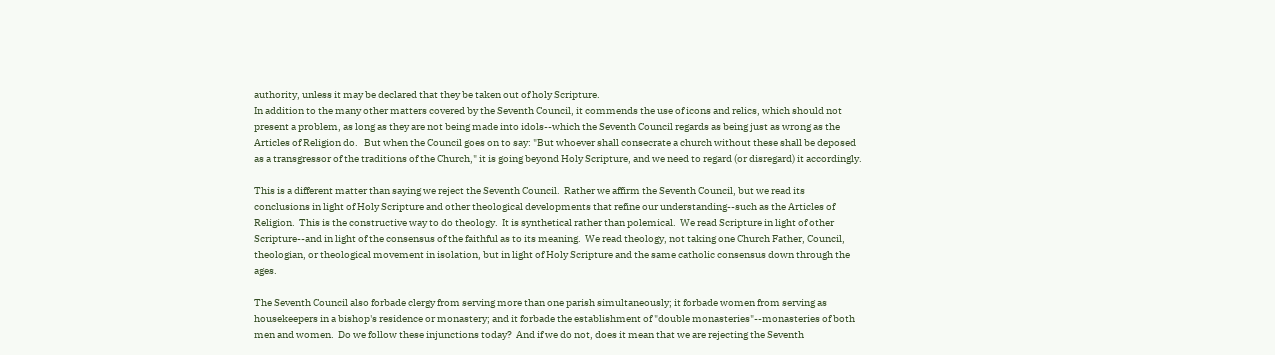authority, unless it may be declared that they be taken out of holy Scripture.
In addition to the many other matters covered by the Seventh Council, it commends the use of icons and relics, which should not present a problem, as long as they are not being made into idols--which the Seventh Council regards as being just as wrong as the Articles of Religion do.   But when the Council goes on to say: "But whoever shall consecrate a church without these shall be deposed as a transgressor of the traditions of the Church," it is going beyond Holy Scripture, and we need to regard (or disregard) it accordingly.

This is a different matter than saying we reject the Seventh Council.  Rather we affirm the Seventh Council, but we read its conclusions in light of Holy Scripture and other theological developments that refine our understanding--such as the Articles of Religion.  This is the constructive way to do theology.  It is synthetical rather than polemical.  We read Scripture in light of other Scripture--and in light of the consensus of the faithful as to its meaning.  We read theology, not taking one Church Father, Council, theologian, or theological movement in isolation, but in light of Holy Scripture and the same catholic consensus down through the ages.

The Seventh Council also forbade clergy from serving more than one parish simultaneously; it forbade women from serving as housekeepers in a bishop's residence or monastery; and it forbade the establishment of "double monasteries"--monasteries of both men and women.  Do we follow these injunctions today?  And if we do not, does it mean that we are rejecting the Seventh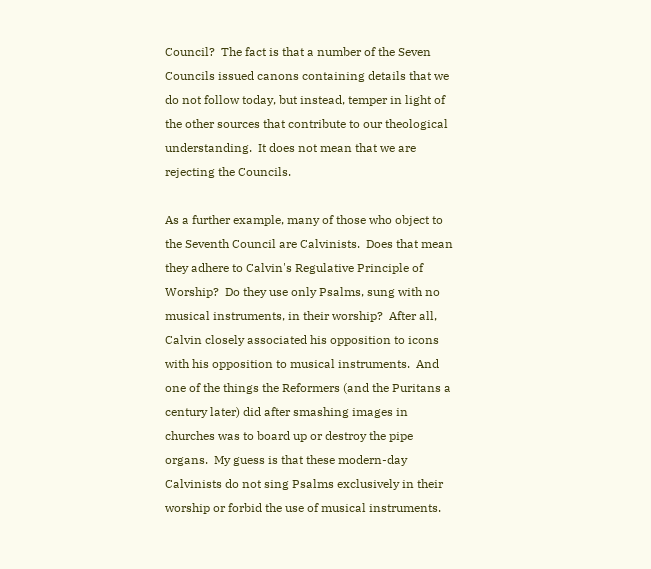Council?  The fact is that a number of the Seven Councils issued canons containing details that we do not follow today, but instead, temper in light of the other sources that contribute to our theological understanding.  It does not mean that we are rejecting the Councils.

As a further example, many of those who object to the Seventh Council are Calvinists.  Does that mean they adhere to Calvin's Regulative Principle of Worship?  Do they use only Psalms, sung with no musical instruments, in their worship?  After all, Calvin closely associated his opposition to icons with his opposition to musical instruments.  And one of the things the Reformers (and the Puritans a century later) did after smashing images in churches was to board up or destroy the pipe organs.  My guess is that these modern-day Calvinists do not sing Psalms exclusively in their worship or forbid the use of musical instruments.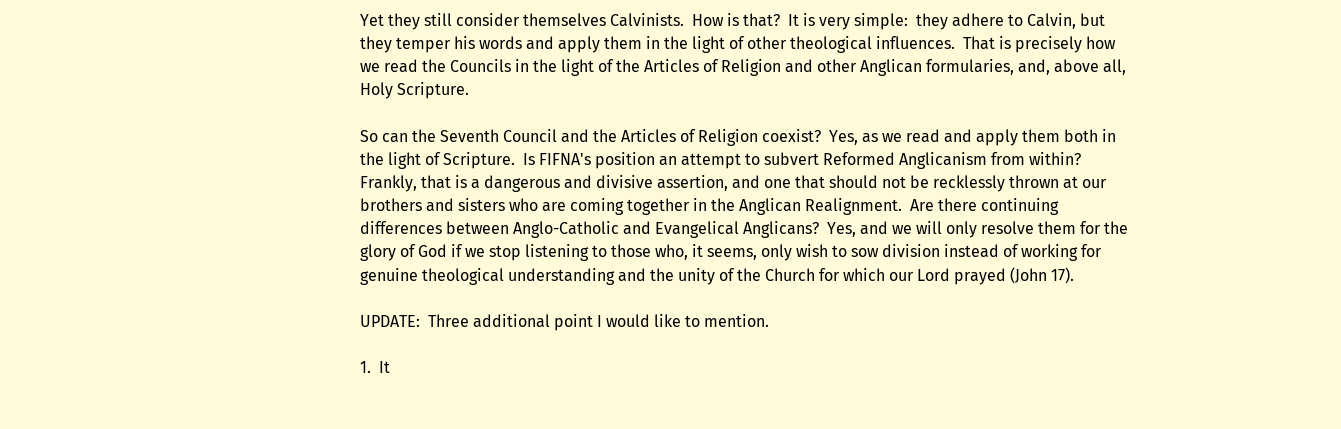Yet they still consider themselves Calvinists.  How is that?  It is very simple:  they adhere to Calvin, but they temper his words and apply them in the light of other theological influences.  That is precisely how we read the Councils in the light of the Articles of Religion and other Anglican formularies, and, above all, Holy Scripture.

So can the Seventh Council and the Articles of Religion coexist?  Yes, as we read and apply them both in the light of Scripture.  Is FIFNA's position an attempt to subvert Reformed Anglicanism from within?  Frankly, that is a dangerous and divisive assertion, and one that should not be recklessly thrown at our brothers and sisters who are coming together in the Anglican Realignment.  Are there continuing differences between Anglo-Catholic and Evangelical Anglicans?  Yes, and we will only resolve them for the glory of God if we stop listening to those who, it seems, only wish to sow division instead of working for genuine theological understanding and the unity of the Church for which our Lord prayed (John 17).

UPDATE:  Three additional point I would like to mention.

1.  It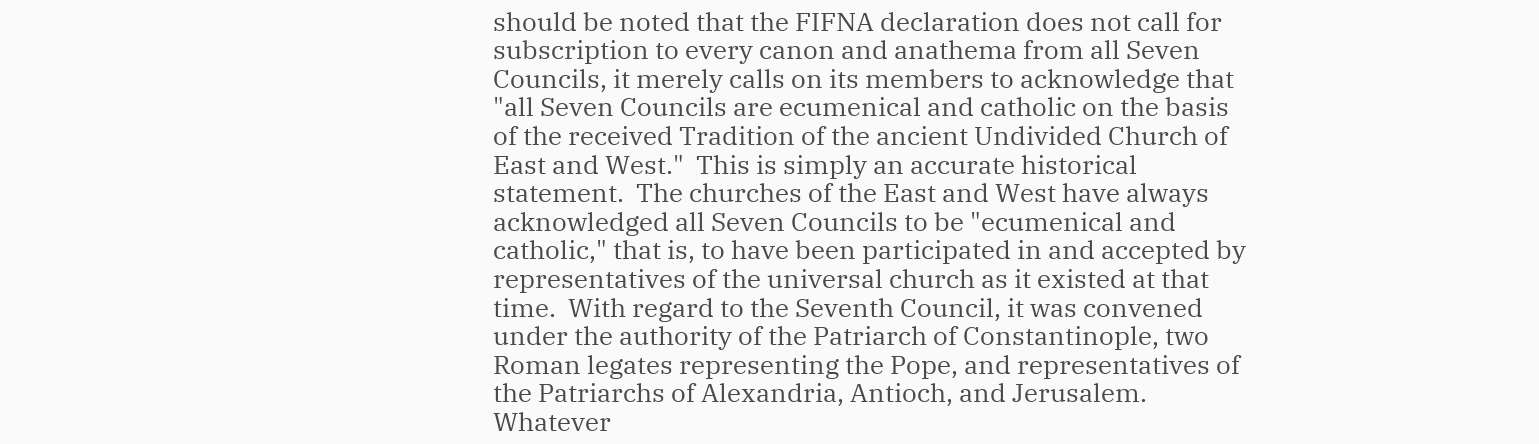should be noted that the FIFNA declaration does not call for subscription to every canon and anathema from all Seven Councils, it merely calls on its members to acknowledge that "all Seven Councils are ecumenical and catholic on the basis of the received Tradition of the ancient Undivided Church of East and West."  This is simply an accurate historical statement.  The churches of the East and West have always acknowledged all Seven Councils to be "ecumenical and catholic," that is, to have been participated in and accepted by representatives of the universal church as it existed at that time.  With regard to the Seventh Council, it was convened under the authority of the Patriarch of Constantinople, two Roman legates representing the Pope, and representatives of the Patriarchs of Alexandria, Antioch, and Jerusalem.  Whatever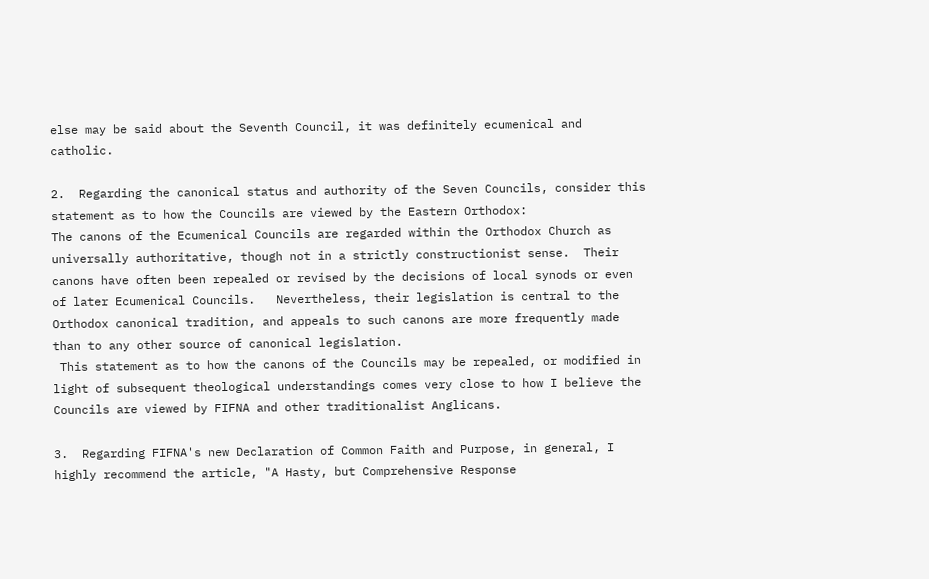else may be said about the Seventh Council, it was definitely ecumenical and catholic.

2.  Regarding the canonical status and authority of the Seven Councils, consider this statement as to how the Councils are viewed by the Eastern Orthodox:
The canons of the Ecumenical Councils are regarded within the Orthodox Church as universally authoritative, though not in a strictly constructionist sense.  Their canons have often been repealed or revised by the decisions of local synods or even of later Ecumenical Councils.   Nevertheless, their legislation is central to the Orthodox canonical tradition, and appeals to such canons are more frequently made than to any other source of canonical legislation.
 This statement as to how the canons of the Councils may be repealed, or modified in light of subsequent theological understandings comes very close to how I believe the Councils are viewed by FIFNA and other traditionalist Anglicans.

3.  Regarding FIFNA's new Declaration of Common Faith and Purpose, in general, I highly recommend the article, "A Hasty, but Comprehensive Response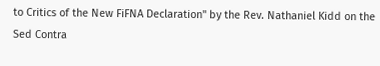to Critics of the New FiFNA Declaration" by the Rev. Nathaniel Kidd on the Sed Contra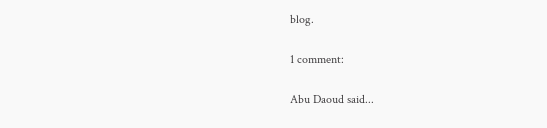blog.

1 comment:

Abu Daoud said...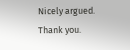Nicely argued. Thank you.